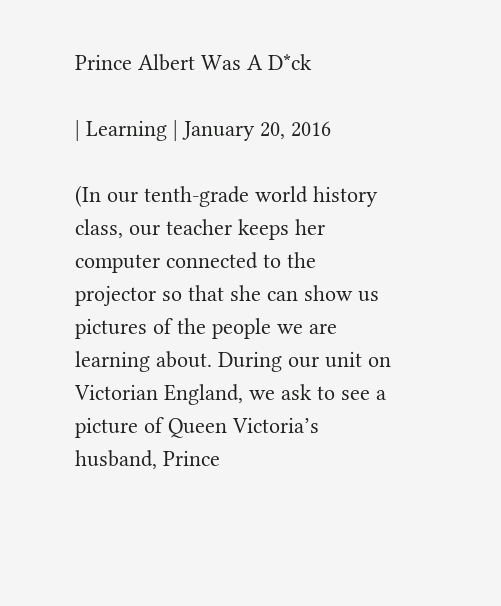Prince Albert Was A D*ck

| Learning | January 20, 2016

(In our tenth-grade world history class, our teacher keeps her computer connected to the projector so that she can show us pictures of the people we are learning about. During our unit on Victorian England, we ask to see a picture of Queen Victoria’s husband, Prince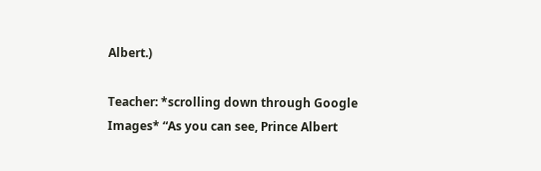Albert.)

Teacher: *scrolling down through Google Images* “As you can see, Prince Albert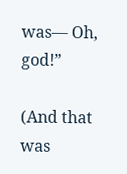was— Oh, god!”

(And that was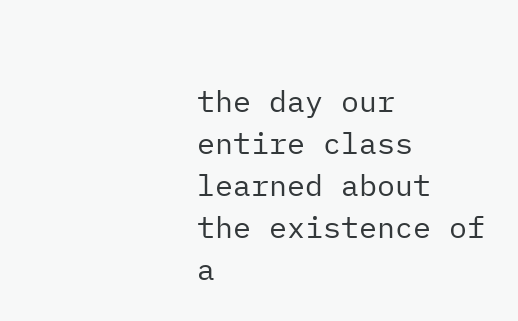the day our entire class learned about the existence of a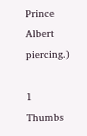Prince Albert piercing.)

1 Thumbs